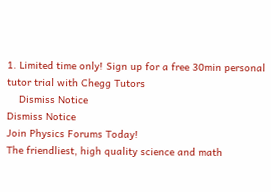1. Limited time only! Sign up for a free 30min personal tutor trial with Chegg Tutors
    Dismiss Notice
Dismiss Notice
Join Physics Forums Today!
The friendliest, high quality science and math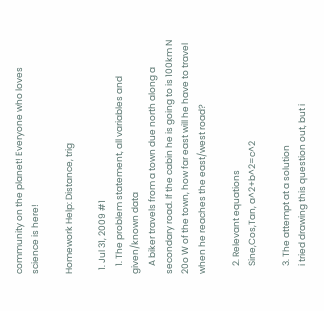community on the planet! Everyone who loves science is here!

Homework Help: Distance, trig

  1. Jul 31, 2009 #1
    1. The problem statement, all variables and given/known data
    A biker travels from a town due north along a secondary road. If the cabin he is going to is 100km N 20o W of the town, how far east will he have to travel when he reaches the east/west road?

    2. Relevant equations
    Sine,Cos,Tan, a^2+b^2=c^2

    3. The attempt at a solution
    i tried drawing this question out, but i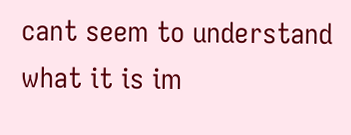cant seem to understand what it is im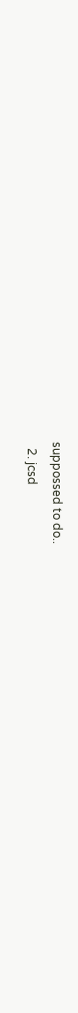suppossed to do..
  2. jcsd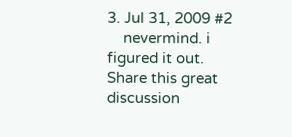3. Jul 31, 2009 #2
    nevermind. i figured it out.
Share this great discussion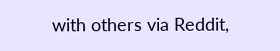with others via Reddit,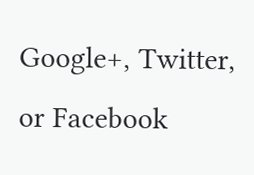Google+, Twitter, or Facebook